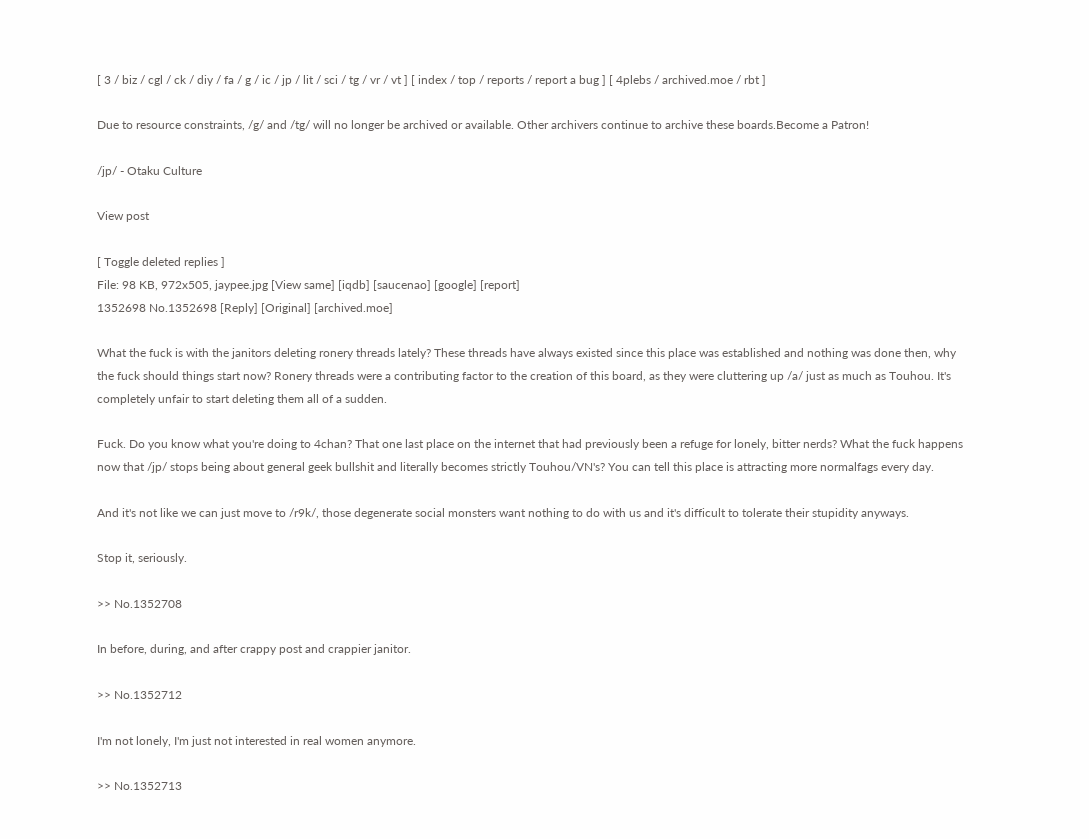[ 3 / biz / cgl / ck / diy / fa / g / ic / jp / lit / sci / tg / vr / vt ] [ index / top / reports / report a bug ] [ 4plebs / archived.moe / rbt ]

Due to resource constraints, /g/ and /tg/ will no longer be archived or available. Other archivers continue to archive these boards.Become a Patron!

/jp/ - Otaku Culture

View post

[ Toggle deleted replies ]
File: 98 KB, 972x505, jaypee.jpg [View same] [iqdb] [saucenao] [google] [report]
1352698 No.1352698 [Reply] [Original] [archived.moe]

What the fuck is with the janitors deleting ronery threads lately? These threads have always existed since this place was established and nothing was done then, why the fuck should things start now? Ronery threads were a contributing factor to the creation of this board, as they were cluttering up /a/ just as much as Touhou. It's completely unfair to start deleting them all of a sudden.

Fuck. Do you know what you're doing to 4chan? That one last place on the internet that had previously been a refuge for lonely, bitter nerds? What the fuck happens now that /jp/ stops being about general geek bullshit and literally becomes strictly Touhou/VN's? You can tell this place is attracting more normalfags every day.

And it's not like we can just move to /r9k/, those degenerate social monsters want nothing to do with us and it's difficult to tolerate their stupidity anyways.

Stop it, seriously.

>> No.1352708

In before, during, and after crappy post and crappier janitor.

>> No.1352712

I'm not lonely, I'm just not interested in real women anymore.

>> No.1352713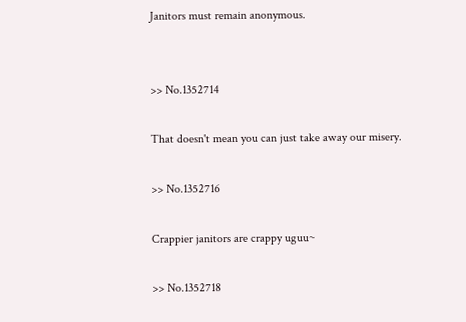Janitors must remain anonymous.


>> No.1352714

That doesn't mean you can just take away our misery.

>> No.1352716

Crappier janitors are crappy uguu~

>> No.1352718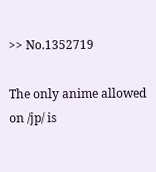>> No.1352719

The only anime allowed on /jp/ is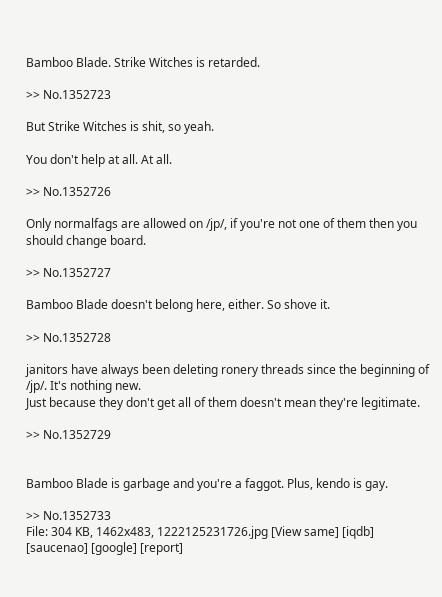Bamboo Blade. Strike Witches is retarded.

>> No.1352723

But Strike Witches is shit, so yeah.

You don't help at all. At all.

>> No.1352726

Only normalfags are allowed on /jp/, if you're not one of them then you should change board.

>> No.1352727

Bamboo Blade doesn't belong here, either. So shove it.

>> No.1352728

janitors have always been deleting ronery threads since the beginning of /jp/. It's nothing new.
Just because they don't get all of them doesn't mean they're legitimate.

>> No.1352729


Bamboo Blade is garbage and you're a faggot. Plus, kendo is gay.

>> No.1352733
File: 304 KB, 1462x483, 1222125231726.jpg [View same] [iqdb] [saucenao] [google] [report]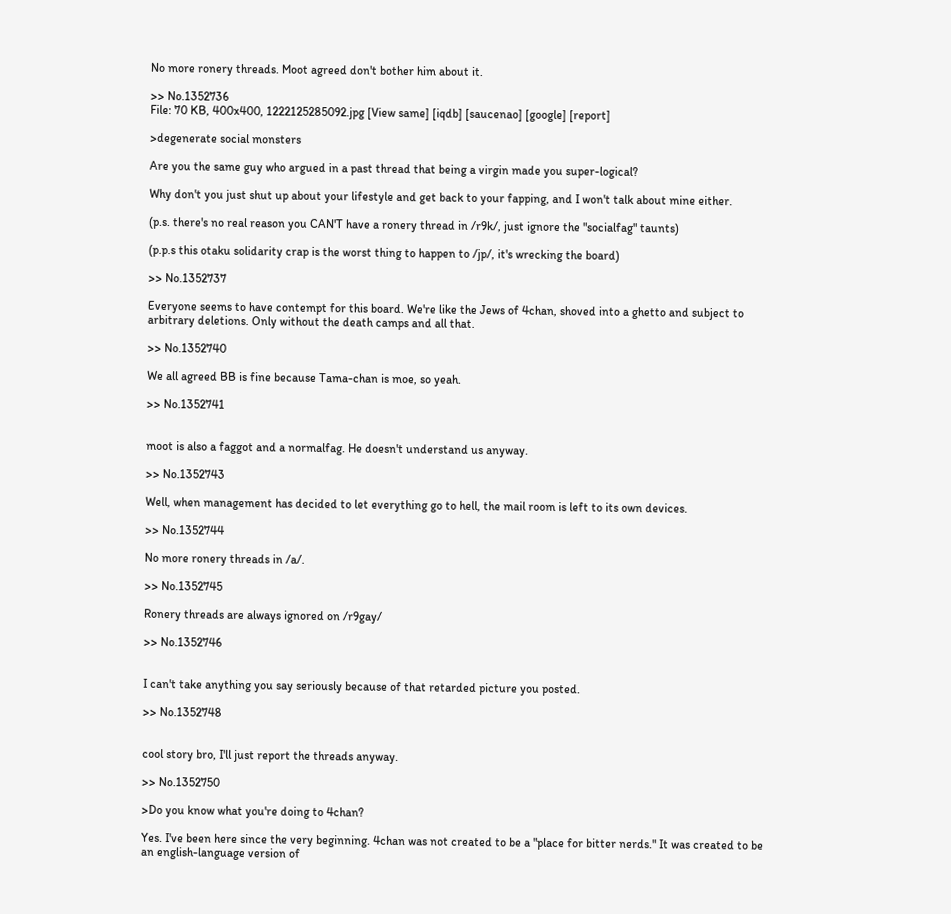No more ronery threads. Moot agreed don't bother him about it.

>> No.1352736
File: 70 KB, 400x400, 1222125285092.jpg [View same] [iqdb] [saucenao] [google] [report]

>degenerate social monsters

Are you the same guy who argued in a past thread that being a virgin made you super-logical?

Why don't you just shut up about your lifestyle and get back to your fapping, and I won't talk about mine either.

(p.s. there's no real reason you CAN'T have a ronery thread in /r9k/, just ignore the "socialfag" taunts)

(p.p.s this otaku solidarity crap is the worst thing to happen to /jp/, it's wrecking the board)

>> No.1352737

Everyone seems to have contempt for this board. We're like the Jews of 4chan, shoved into a ghetto and subject to arbitrary deletions. Only without the death camps and all that.

>> No.1352740

We all agreed BB is fine because Tama-chan is moe, so yeah.

>> No.1352741


moot is also a faggot and a normalfag. He doesn't understand us anyway.

>> No.1352743

Well, when management has decided to let everything go to hell, the mail room is left to its own devices.

>> No.1352744

No more ronery threads in /a/.

>> No.1352745

Ronery threads are always ignored on /r9gay/

>> No.1352746


I can't take anything you say seriously because of that retarded picture you posted.

>> No.1352748


cool story bro, I'll just report the threads anyway.

>> No.1352750

>Do you know what you're doing to 4chan?

Yes. I've been here since the very beginning. 4chan was not created to be a "place for bitter nerds." It was created to be an english-language version of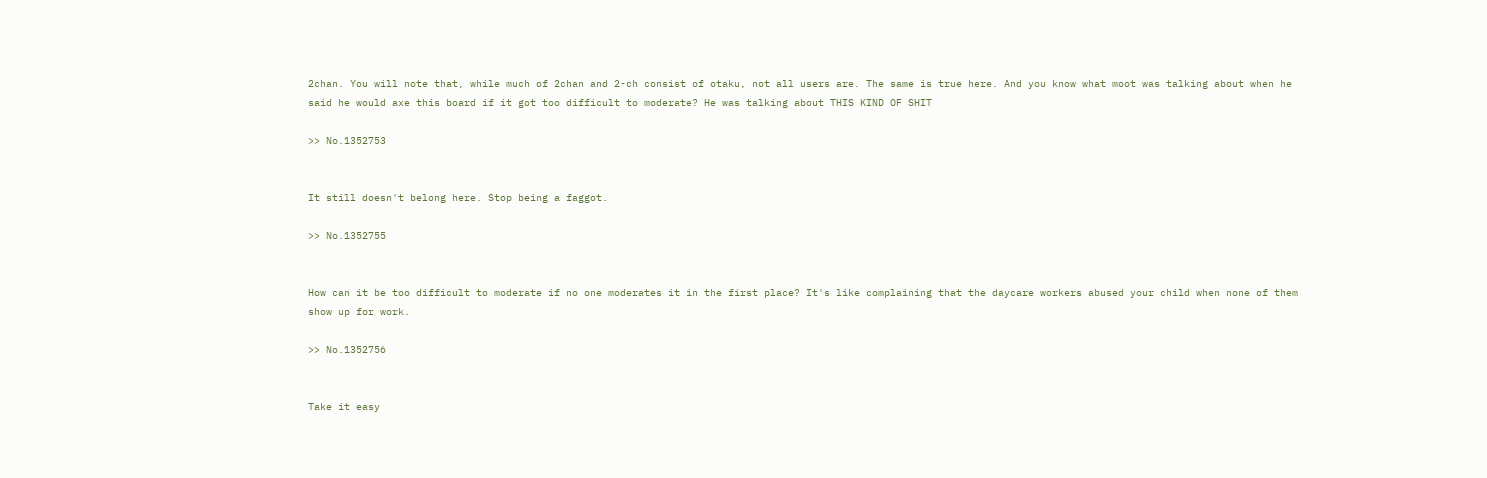2chan. You will note that, while much of 2chan and 2-ch consist of otaku, not all users are. The same is true here. And you know what moot was talking about when he said he would axe this board if it got too difficult to moderate? He was talking about THIS KIND OF SHIT

>> No.1352753


It still doesn't belong here. Stop being a faggot.

>> No.1352755


How can it be too difficult to moderate if no one moderates it in the first place? It's like complaining that the daycare workers abused your child when none of them show up for work.

>> No.1352756


Take it easy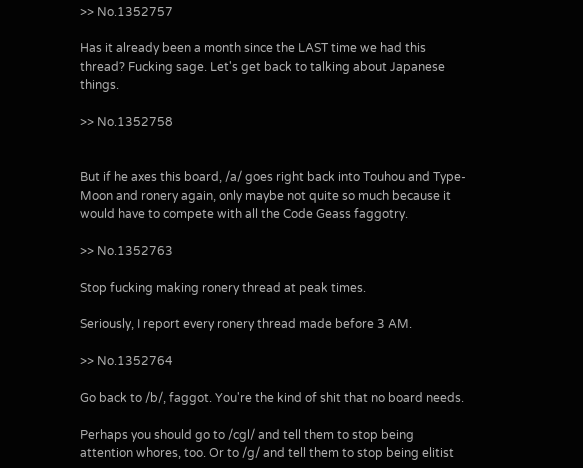>> No.1352757

Has it already been a month since the LAST time we had this thread? Fucking sage. Let's get back to talking about Japanese things.

>> No.1352758


But if he axes this board, /a/ goes right back into Touhou and Type-Moon and ronery again, only maybe not quite so much because it would have to compete with all the Code Geass faggotry.

>> No.1352763

Stop fucking making ronery thread at peak times.

Seriously, I report every ronery thread made before 3 AM.

>> No.1352764

Go back to /b/, faggot. You're the kind of shit that no board needs.

Perhaps you should go to /cgl/ and tell them to stop being attention whores, too. Or to /g/ and tell them to stop being elitist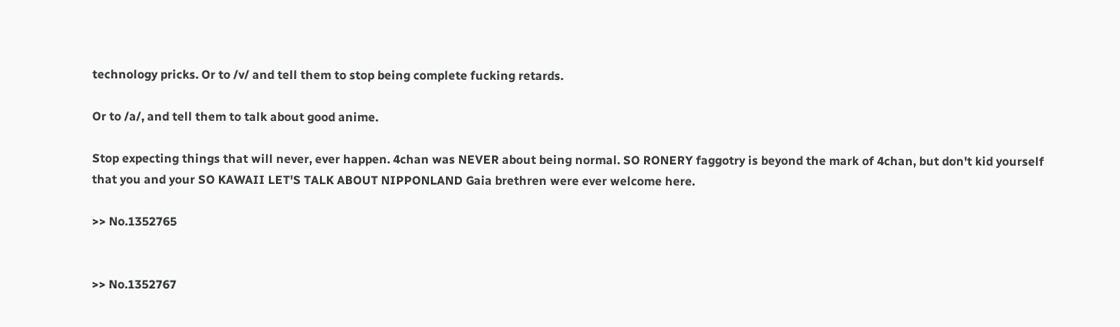technology pricks. Or to /v/ and tell them to stop being complete fucking retards.

Or to /a/, and tell them to talk about good anime.

Stop expecting things that will never, ever happen. 4chan was NEVER about being normal. SO RONERY faggotry is beyond the mark of 4chan, but don't kid yourself that you and your SO KAWAII LET'S TALK ABOUT NIPPONLAND Gaia brethren were ever welcome here.

>> No.1352765


>> No.1352767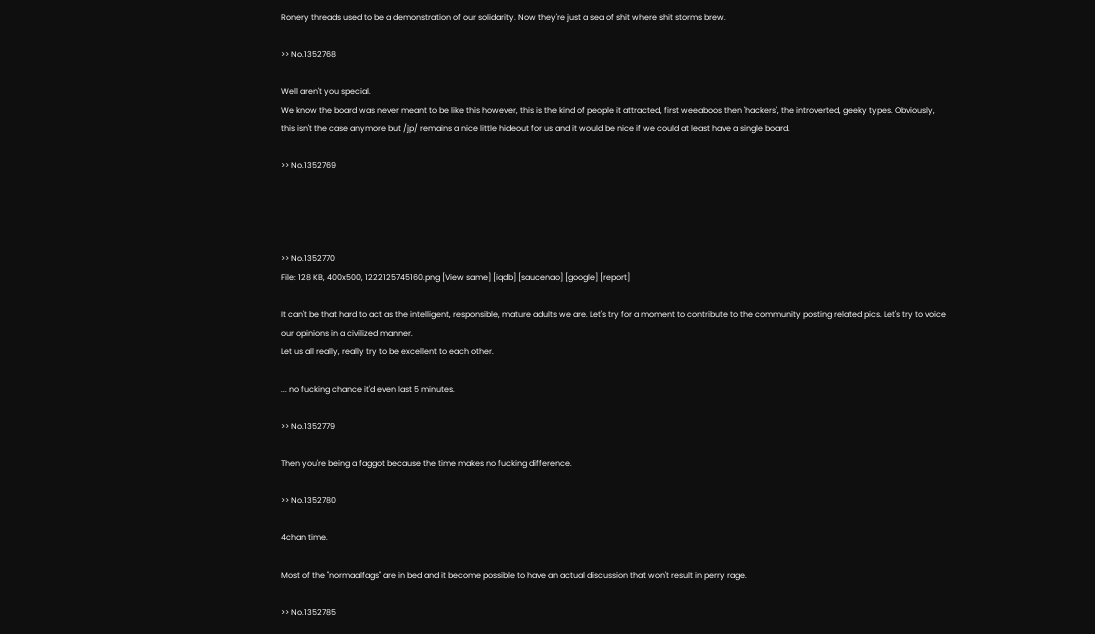Ronery threads used to be a demonstration of our solidarity. Now they're just a sea of shit where shit storms brew.

>> No.1352768

Well aren't you special.
We know the board was never meant to be like this however, this is the kind of people it attracted, first weeaboos then 'hackers', the introverted, geeky types. Obviously, this isn't the case anymore but /jp/ remains a nice little hideout for us and it would be nice if we could at least have a single board.

>> No.1352769




>> No.1352770
File: 128 KB, 400x500, 1222125745160.png [View same] [iqdb] [saucenao] [google] [report]

It can't be that hard to act as the intelligent, responsible, mature adults we are. Let's try for a moment to contribute to the community posting related pics. Let's try to voice our opinions in a civilized manner.
Let us all really, really try to be excellent to each other.

... no fucking chance it'd even last 5 minutes.

>> No.1352779

Then you're being a faggot because the time makes no fucking difference.

>> No.1352780

4chan time.

Most of the "normaalfags" are in bed and it become possible to have an actual discussion that won't result in perry rage.

>> No.1352785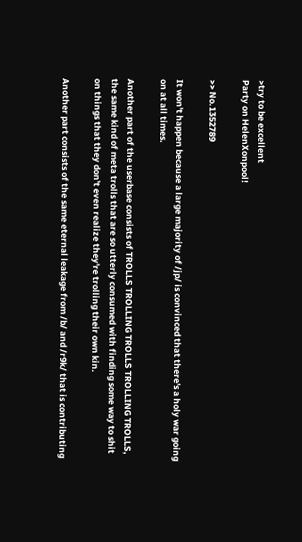>try to be excellent
Party on HelenXonpool!

>> No.1352789

It won't happen because a large majority of /jp/ is convinced that there's a holy war going on at all times.

Another part of the userbase consists of TROLLS TROLLING TROLLS TROLLING TROLLS, the same kind of meta trolls that are so utterly consumed with finding some way to shit on things that they don't even realize they're trolling their own kin.

Another part consists of the same eternal leakage from /b/ and /r9k/ that is contributing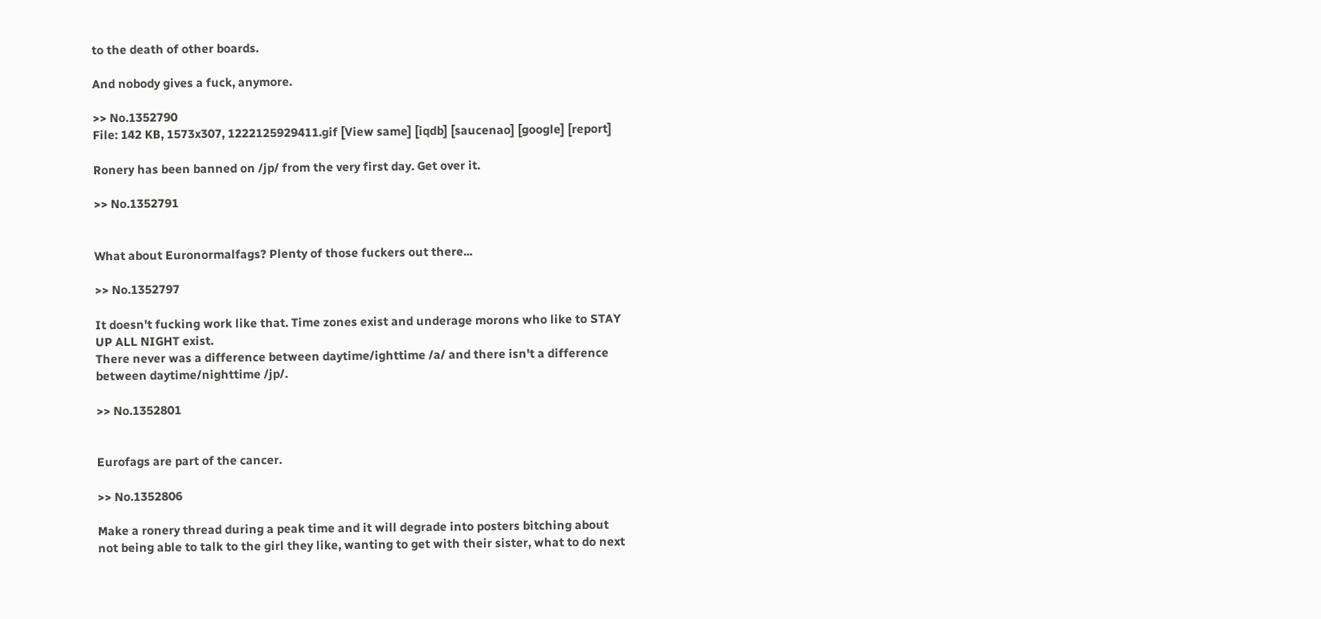to the death of other boards.

And nobody gives a fuck, anymore.

>> No.1352790
File: 142 KB, 1573x307, 1222125929411.gif [View same] [iqdb] [saucenao] [google] [report]

Ronery has been banned on /jp/ from the very first day. Get over it.

>> No.1352791


What about Euronormalfags? Plenty of those fuckers out there...

>> No.1352797

It doesn't fucking work like that. Time zones exist and underage morons who like to STAY UP ALL NIGHT exist.
There never was a difference between daytime/ighttime /a/ and there isn't a difference between daytime/nighttime /jp/.

>> No.1352801


Eurofags are part of the cancer.

>> No.1352806

Make a ronery thread during a peak time and it will degrade into posters bitching about not being able to talk to the girl they like, wanting to get with their sister, what to do next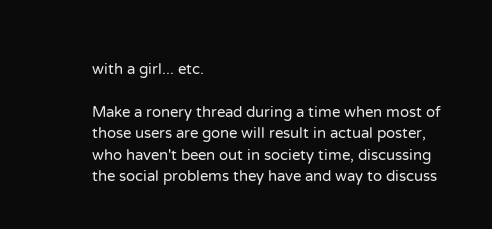with a girl... etc.

Make a ronery thread during a time when most of those users are gone will result in actual poster, who haven't been out in society time, discussing the social problems they have and way to discuss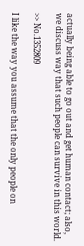actually being able to go out and get human contact; also, we discuss way that such people can survive in this world.

>> No.1352809

I like the way you assume that the only people on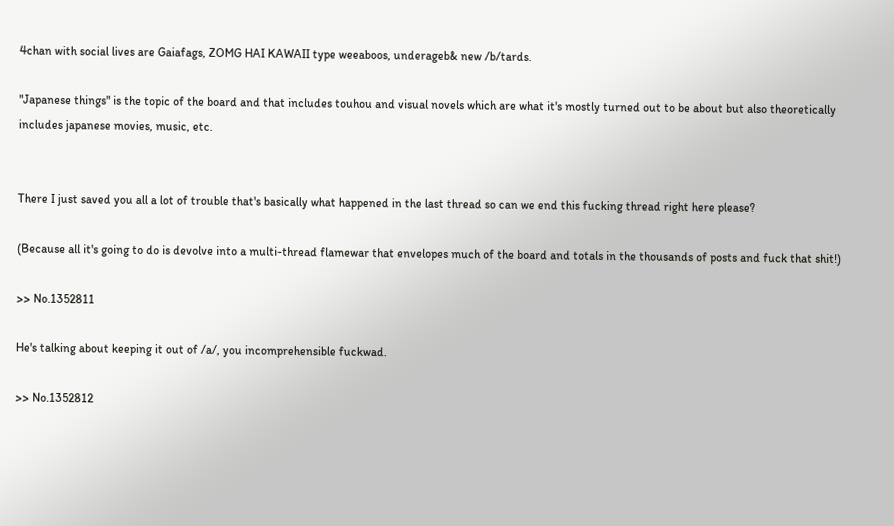4chan with social lives are Gaiafags, ZOMG HAI KAWAII type weeaboos, underageb& new /b/tards.

"Japanese things" is the topic of the board and that includes touhou and visual novels which are what it's mostly turned out to be about but also theoretically includes japanese movies, music, etc.


There I just saved you all a lot of trouble that's basically what happened in the last thread so can we end this fucking thread right here please?

(Because all it's going to do is devolve into a multi-thread flamewar that envelopes much of the board and totals in the thousands of posts and fuck that shit!)

>> No.1352811

He's talking about keeping it out of /a/, you incomprehensible fuckwad.

>> No.1352812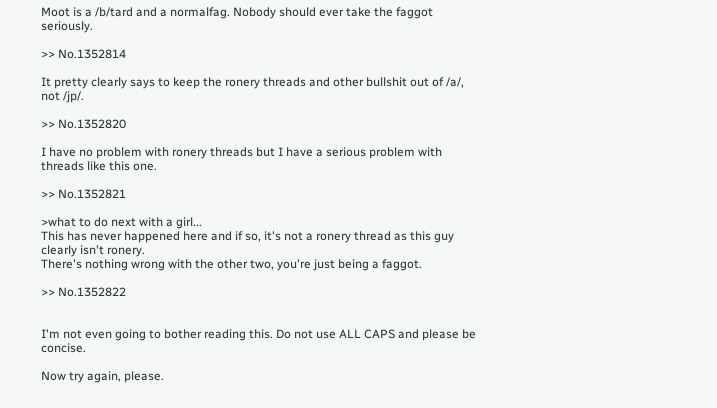Moot is a /b/tard and a normalfag. Nobody should ever take the faggot seriously.

>> No.1352814

It pretty clearly says to keep the ronery threads and other bullshit out of /a/, not /jp/.

>> No.1352820

I have no problem with ronery threads but I have a serious problem with threads like this one.

>> No.1352821

>what to do next with a girl...
This has never happened here and if so, it's not a ronery thread as this guy clearly isn't ronery.
There's nothing wrong with the other two, you're just being a faggot.

>> No.1352822


I'm not even going to bother reading this. Do not use ALL CAPS and please be concise.

Now try again, please.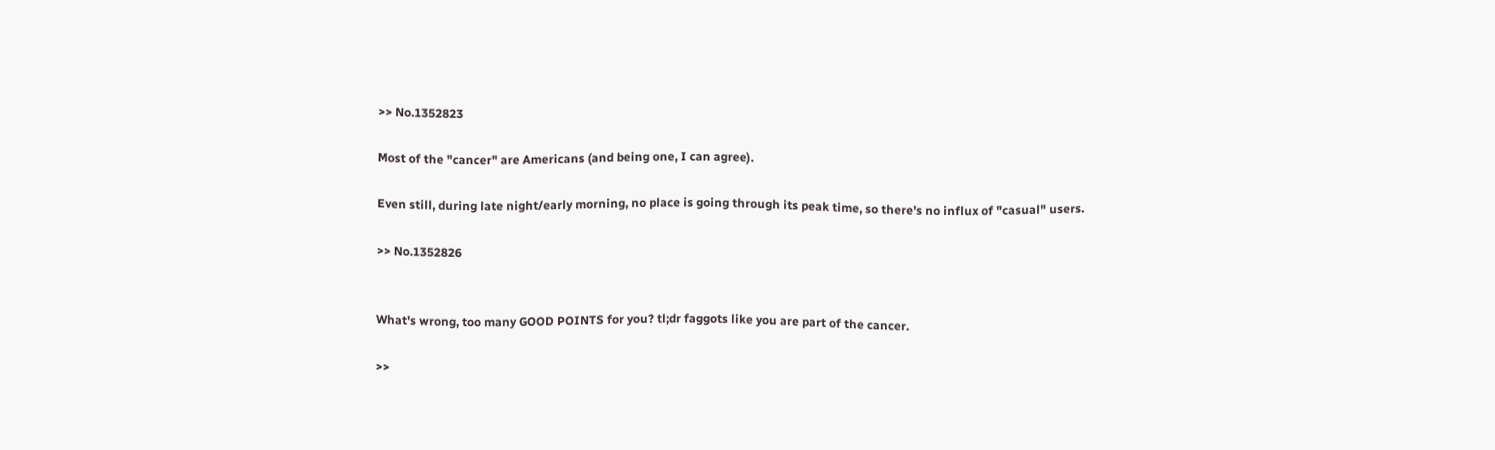>> No.1352823

Most of the "cancer" are Americans (and being one, I can agree).

Even still, during late night/early morning, no place is going through its peak time, so there's no influx of "casual" users.

>> No.1352826


What's wrong, too many GOOD POINTS for you? tl;dr faggots like you are part of the cancer.

>>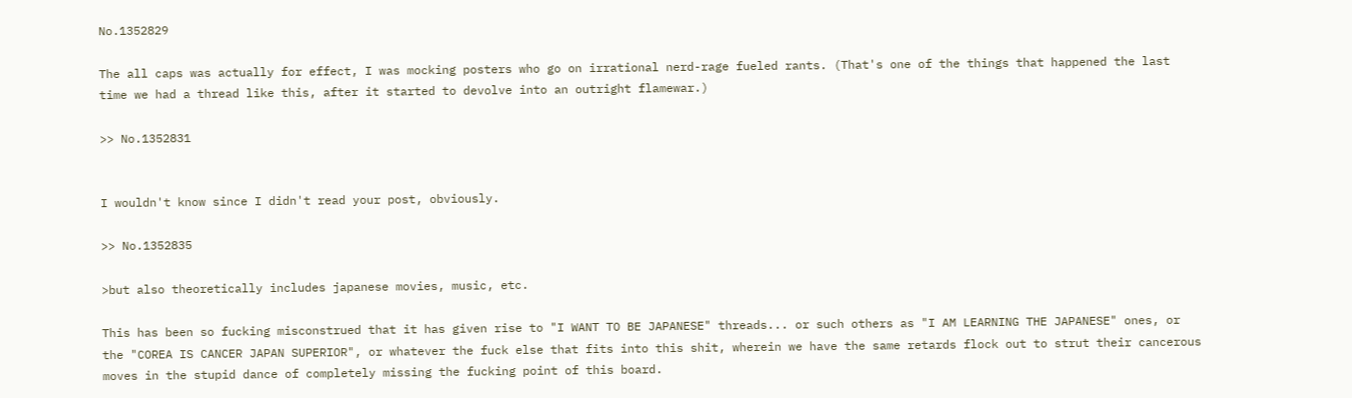No.1352829

The all caps was actually for effect, I was mocking posters who go on irrational nerd-rage fueled rants. (That's one of the things that happened the last time we had a thread like this, after it started to devolve into an outright flamewar.)

>> No.1352831


I wouldn't know since I didn't read your post, obviously.

>> No.1352835

>but also theoretically includes japanese movies, music, etc.

This has been so fucking misconstrued that it has given rise to "I WANT TO BE JAPANESE" threads... or such others as "I AM LEARNING THE JAPANESE" ones, or the "COREA IS CANCER JAPAN SUPERIOR", or whatever the fuck else that fits into this shit, wherein we have the same retards flock out to strut their cancerous moves in the stupid dance of completely missing the fucking point of this board.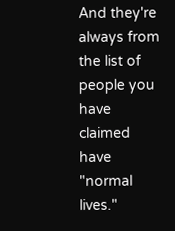And they're always from the list of people you have claimed have "normal lives."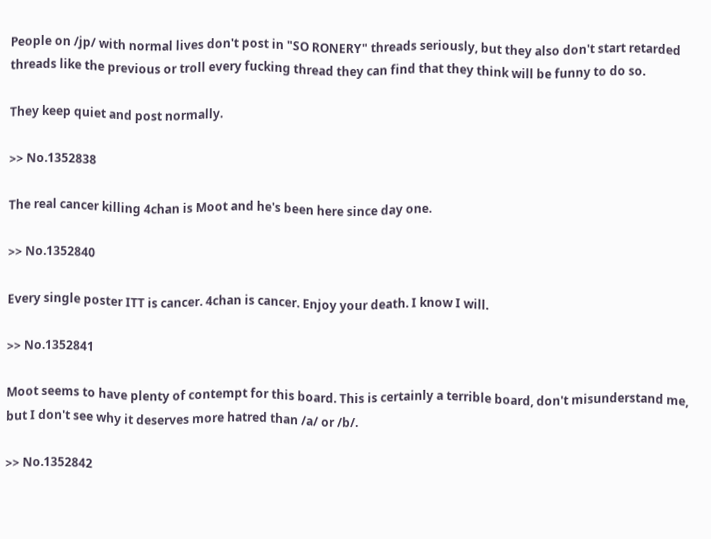People on /jp/ with normal lives don't post in "SO RONERY" threads seriously, but they also don't start retarded threads like the previous or troll every fucking thread they can find that they think will be funny to do so.

They keep quiet and post normally.

>> No.1352838

The real cancer killing 4chan is Moot and he's been here since day one.

>> No.1352840

Every single poster ITT is cancer. 4chan is cancer. Enjoy your death. I know I will.

>> No.1352841

Moot seems to have plenty of contempt for this board. This is certainly a terrible board, don't misunderstand me, but I don't see why it deserves more hatred than /a/ or /b/.

>> No.1352842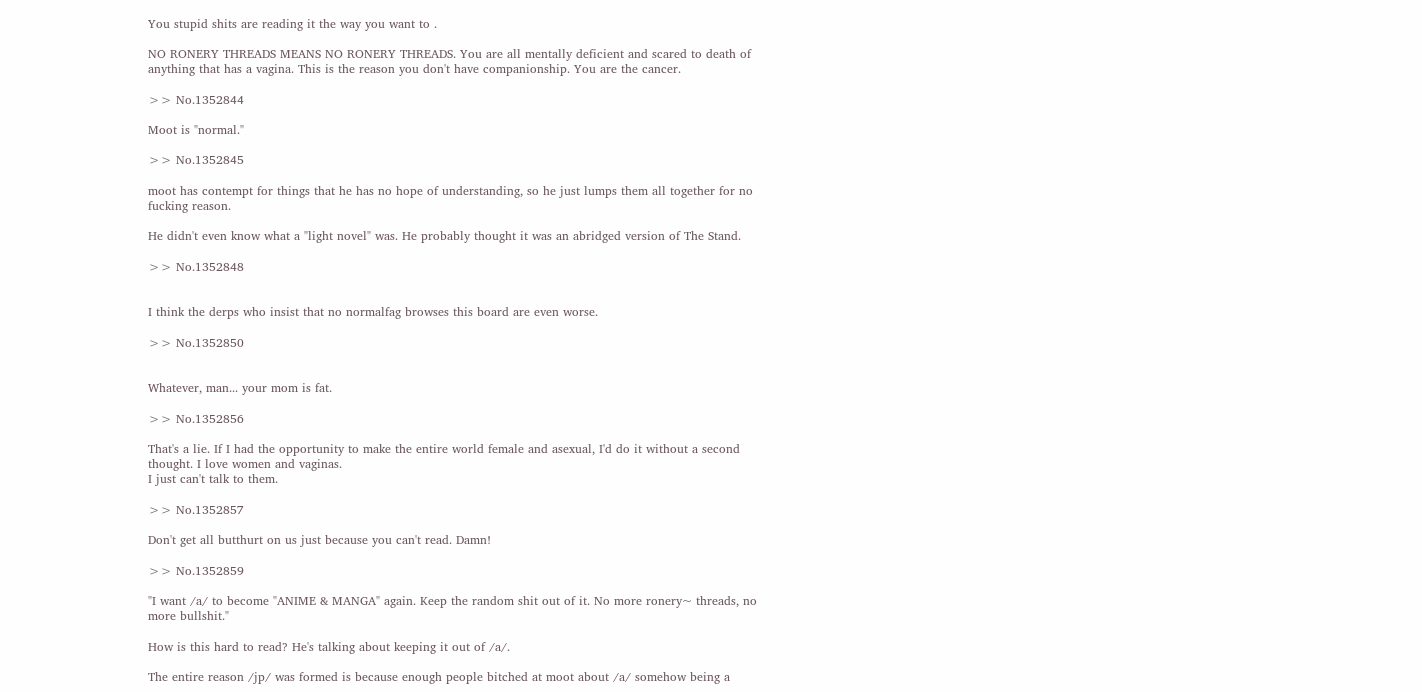You stupid shits are reading it the way you want to .

NO RONERY THREADS MEANS NO RONERY THREADS. You are all mentally deficient and scared to death of anything that has a vagina. This is the reason you don't have companionship. You are the cancer.

>> No.1352844

Moot is "normal."

>> No.1352845

moot has contempt for things that he has no hope of understanding, so he just lumps them all together for no fucking reason.

He didn't even know what a "light novel" was. He probably thought it was an abridged version of The Stand.

>> No.1352848


I think the derps who insist that no normalfag browses this board are even worse.

>> No.1352850


Whatever, man... your mom is fat.

>> No.1352856

That's a lie. If I had the opportunity to make the entire world female and asexual, I'd do it without a second thought. I love women and vaginas.
I just can't talk to them.

>> No.1352857

Don't get all butthurt on us just because you can't read. Damn!

>> No.1352859

"I want /a/ to become "ANIME & MANGA" again. Keep the random shit out of it. No more ronery~ threads, no more bullshit."

How is this hard to read? He's talking about keeping it out of /a/.

The entire reason /jp/ was formed is because enough people bitched at moot about /a/ somehow being a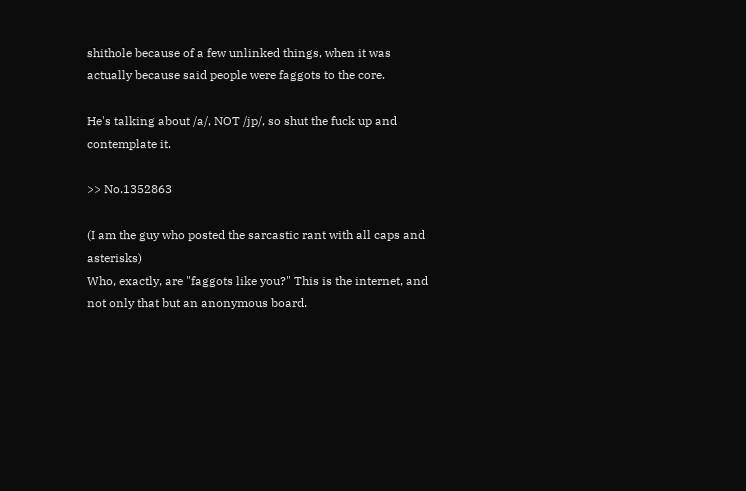shithole because of a few unlinked things, when it was actually because said people were faggots to the core.

He's talking about /a/, NOT /jp/, so shut the fuck up and contemplate it.

>> No.1352863

(I am the guy who posted the sarcastic rant with all caps and asterisks)
Who, exactly, are "faggots like you?" This is the internet, and not only that but an anonymous board.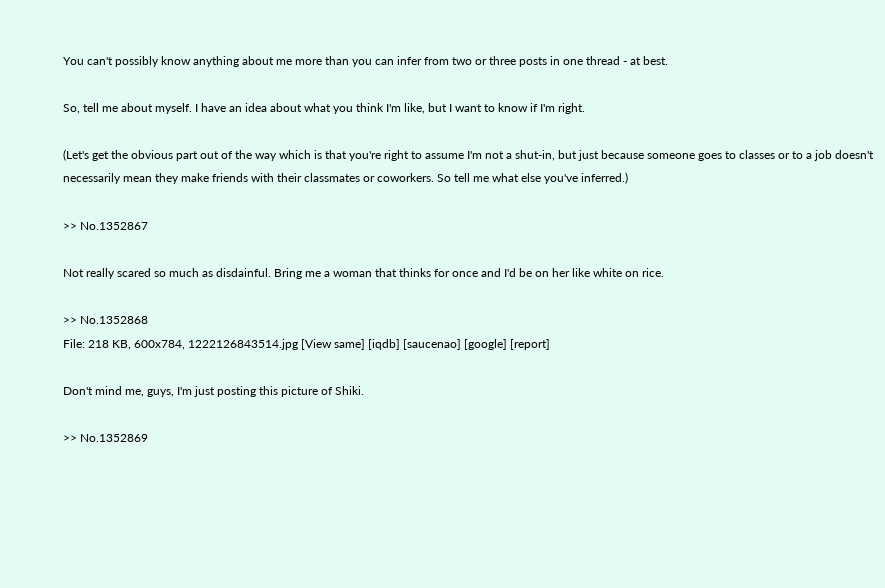You can't possibly know anything about me more than you can infer from two or three posts in one thread - at best.

So, tell me about myself. I have an idea about what you think I'm like, but I want to know if I'm right.

(Let's get the obvious part out of the way which is that you're right to assume I'm not a shut-in, but just because someone goes to classes or to a job doesn't necessarily mean they make friends with their classmates or coworkers. So tell me what else you've inferred.)

>> No.1352867

Not really scared so much as disdainful. Bring me a woman that thinks for once and I'd be on her like white on rice.

>> No.1352868
File: 218 KB, 600x784, 1222126843514.jpg [View same] [iqdb] [saucenao] [google] [report]

Don't mind me, guys, I'm just posting this picture of Shiki.

>> No.1352869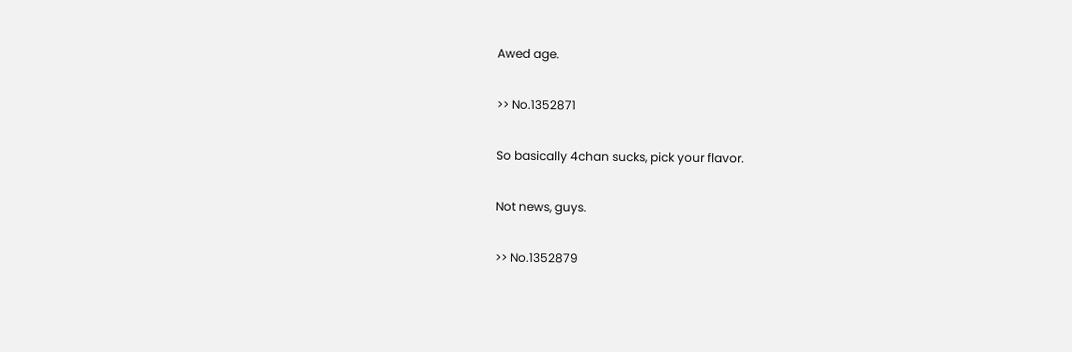Awed age.

>> No.1352871

So basically 4chan sucks, pick your flavor.

Not news, guys.

>> No.1352879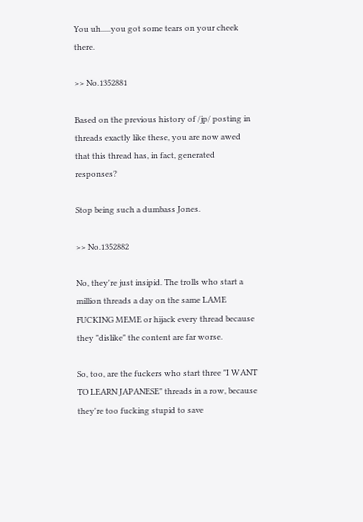You uh.....you got some tears on your cheek there.

>> No.1352881

Based on the previous history of /jp/ posting in threads exactly like these, you are now awed that this thread has, in fact, generated responses?

Stop being such a dumbass Jones.

>> No.1352882

No, they're just insipid. The trolls who start a million threads a day on the same LAME FUCKING MEME or hijack every thread because they "dislike" the content are far worse.

So, too, are the fuckers who start three "I WANT TO LEARN JAPANESE" threads in a row, because they're too fucking stupid to save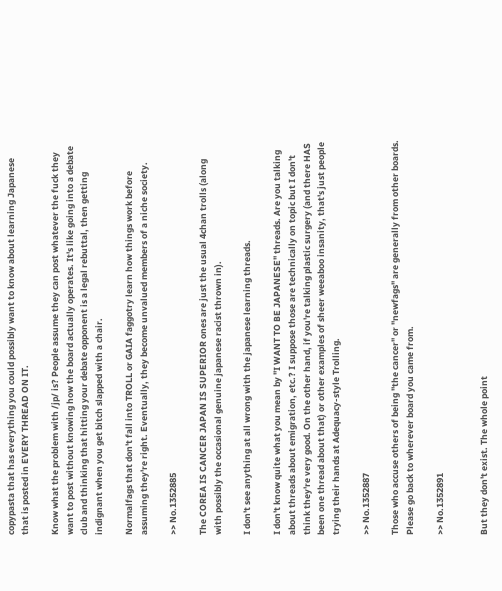copypasta that has everything you could possibly want to know about learning Japanese that is posted in EVERY THREAD ON IT.

Know what the problem with /jp/ is? People assume they can post whatever the fuck they want to post without knowing how the board actually operates. It's like going into a debate club and thinking that hitting your debate opponent is a legal rebuttal, then getting indignant when you get bitch slapped with a chair.

Normalfags that don't fall into TROLL or GAIA faggotry learn how things work before assuming they're right. Eventually, they become unvalued members of a niche society.

>> No.1352885

The COREA IS CANCER JAPAN IS SUPERIOR ones are just the usual 4chan trolls (along with possibly the occasional genuine japanese racist thrown in).

I don't see anything at all wrong with the japanese learning threads.

I don't know quite what you mean by "I WANT TO BE JAPANESE" threads. Are you talking about threads about emigration, etc.? I suppose those are technically on topic but I don't think they're very good. On the other hand, if you're talking plastic surgery (and there HAS been one thread about that) or other examples of sheer weeaboo insanity, that's just people trying their hands at Adequacy-style Trolling.

>> No.1352887

Those who accuse others of being "the cancer" or "newfags" are generally from other boards. Please go back to wherever board you came from.

>> No.1352891


But they don't exist. The whole point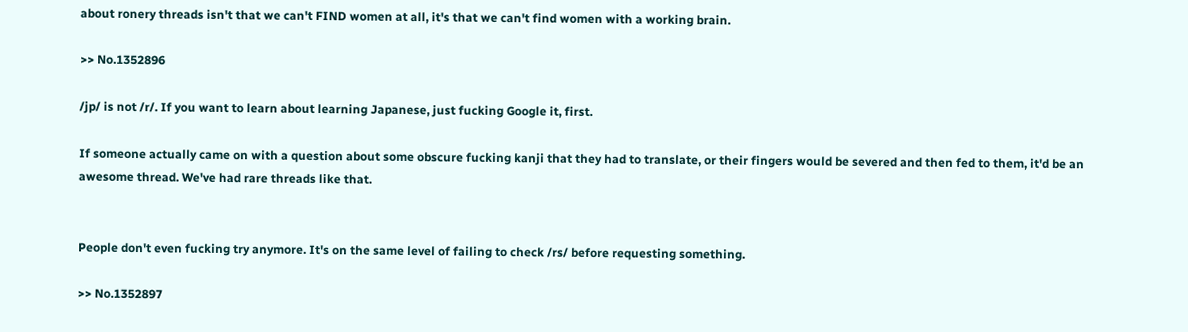about ronery threads isn't that we can't FIND women at all, it's that we can't find women with a working brain.

>> No.1352896

/jp/ is not /r/. If you want to learn about learning Japanese, just fucking Google it, first.

If someone actually came on with a question about some obscure fucking kanji that they had to translate, or their fingers would be severed and then fed to them, it'd be an awesome thread. We've had rare threads like that.


People don't even fucking try anymore. It's on the same level of failing to check /rs/ before requesting something.

>> No.1352897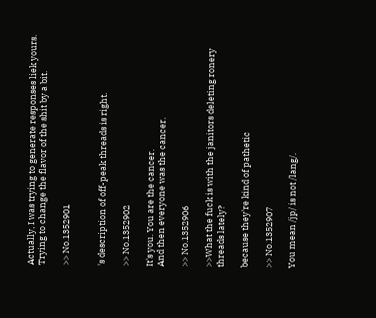Actually, I was trying to generate responses liek yours. Trying to change the flavor of the shit by a bit.

>> No.1352901


's description of off-peak threads is right.

>> No.1352902

It's you. You are the cancer.
And then everyone was the cancer.

>> No.1352906

>>What the fuck is with the janitors deleting ronery threads lately?

because they're kind of pathetic

>> No.1352907

You mean /jp/ is not /lang/.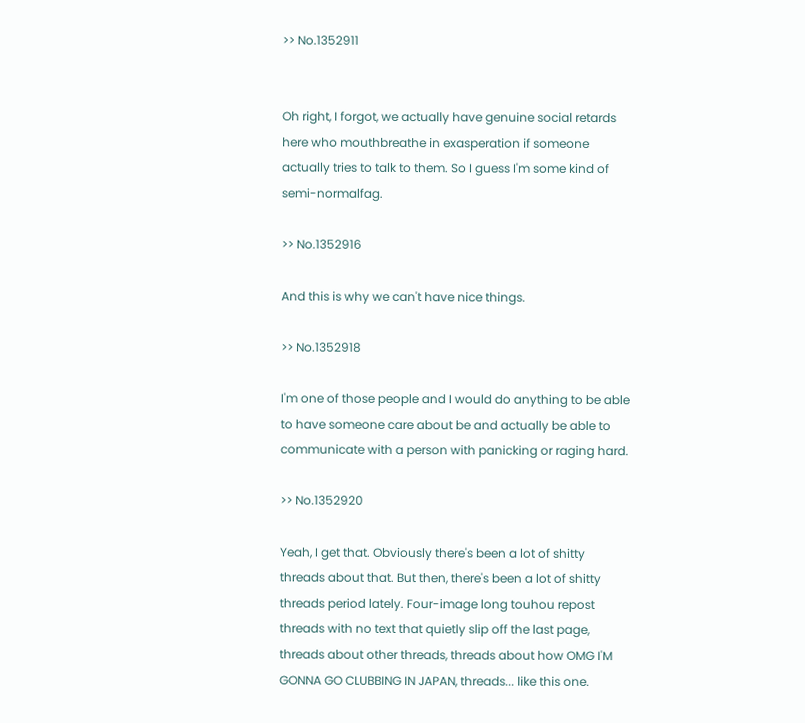>> No.1352911


Oh right, I forgot, we actually have genuine social retards here who mouthbreathe in exasperation if someone actually tries to talk to them. So I guess I'm some kind of semi-normalfag.

>> No.1352916

And this is why we can't have nice things.

>> No.1352918

I'm one of those people and I would do anything to be able to have someone care about be and actually be able to communicate with a person with panicking or raging hard.

>> No.1352920

Yeah, I get that. Obviously there's been a lot of shitty threads about that. But then, there's been a lot of shitty threads period lately. Four-image long touhou repost threads with no text that quietly slip off the last page, threads about other threads, threads about how OMG I'M GONNA GO CLUBBING IN JAPAN, threads... like this one.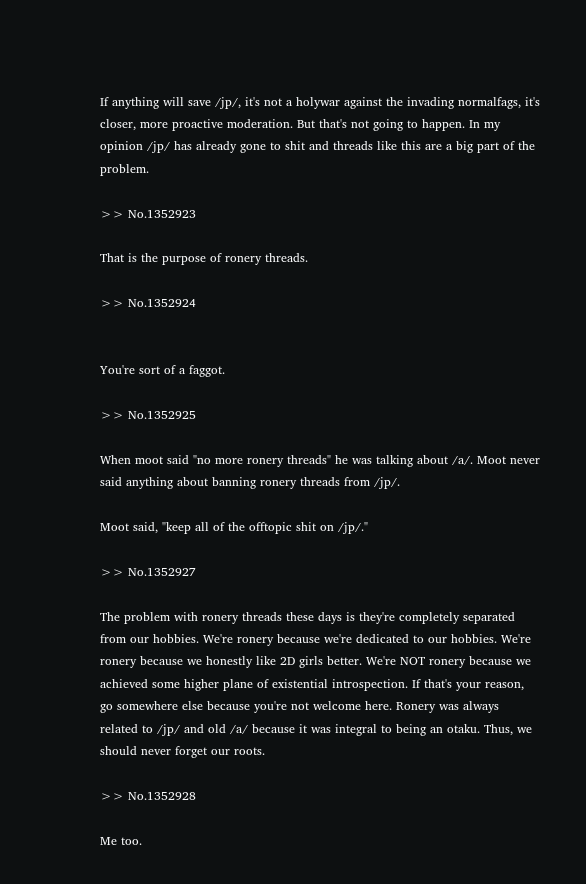If anything will save /jp/, it's not a holywar against the invading normalfags, it's closer, more proactive moderation. But that's not going to happen. In my opinion /jp/ has already gone to shit and threads like this are a big part of the problem.

>> No.1352923

That is the purpose of ronery threads.

>> No.1352924


You're sort of a faggot.

>> No.1352925

When moot said "no more ronery threads" he was talking about /a/. Moot never said anything about banning ronery threads from /jp/.

Moot said, "keep all of the offtopic shit on /jp/."

>> No.1352927

The problem with ronery threads these days is they're completely separated from our hobbies. We're ronery because we're dedicated to our hobbies. We're ronery because we honestly like 2D girls better. We're NOT ronery because we achieved some higher plane of existential introspection. If that's your reason, go somewhere else because you're not welcome here. Ronery was always related to /jp/ and old /a/ because it was integral to being an otaku. Thus, we should never forget our roots.

>> No.1352928

Me too.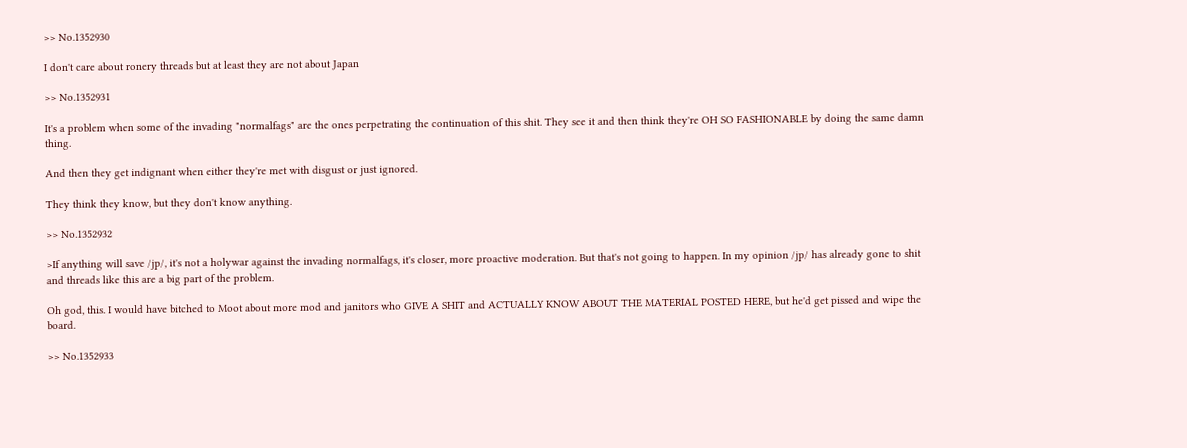>> No.1352930

I don't care about ronery threads but at least they are not about Japan

>> No.1352931

It's a problem when some of the invading "normalfags" are the ones perpetrating the continuation of this shit. They see it and then think they're OH SO FASHIONABLE by doing the same damn thing.

And then they get indignant when either they're met with disgust or just ignored.

They think they know, but they don't know anything.

>> No.1352932

>If anything will save /jp/, it's not a holywar against the invading normalfags, it's closer, more proactive moderation. But that's not going to happen. In my opinion /jp/ has already gone to shit and threads like this are a big part of the problem.

Oh god, this. I would have bitched to Moot about more mod and janitors who GIVE A SHIT and ACTUALLY KNOW ABOUT THE MATERIAL POSTED HERE, but he'd get pissed and wipe the board.

>> No.1352933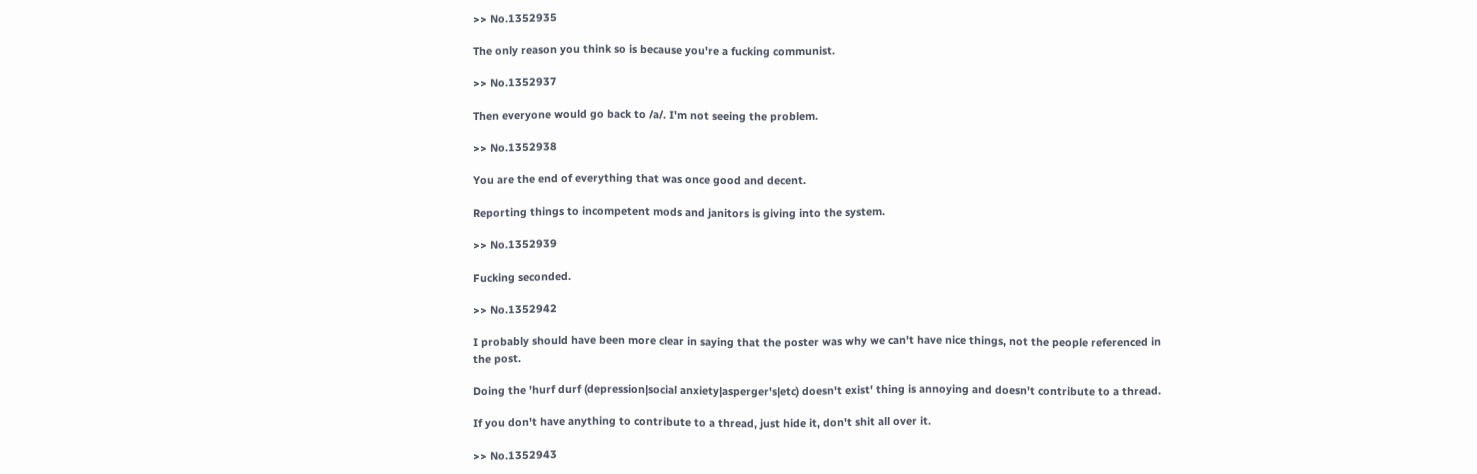>> No.1352935

The only reason you think so is because you're a fucking communist.

>> No.1352937

Then everyone would go back to /a/. I'm not seeing the problem.

>> No.1352938

You are the end of everything that was once good and decent.

Reporting things to incompetent mods and janitors is giving into the system.

>> No.1352939

Fucking seconded.

>> No.1352942

I probably should have been more clear in saying that the poster was why we can't have nice things, not the people referenced in the post.

Doing the 'hurf durf (depression|social anxiety|asperger's|etc) doesn't exist' thing is annoying and doesn't contribute to a thread.

If you don't have anything to contribute to a thread, just hide it, don't shit all over it.

>> No.1352943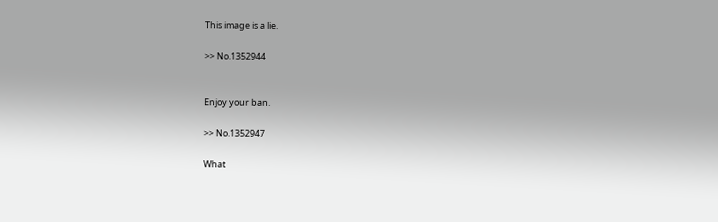This image is a lie.

>> No.1352944


Enjoy your ban.

>> No.1352947

What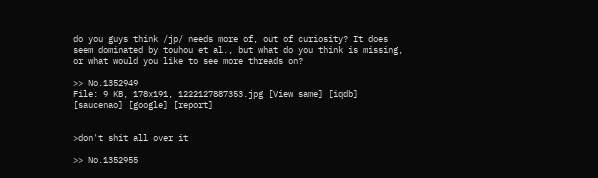do you guys think /jp/ needs more of, out of curiosity? It does seem dominated by touhou et al., but what do you think is missing, or what would you like to see more threads on?

>> No.1352949
File: 9 KB, 178x191, 1222127887353.jpg [View same] [iqdb] [saucenao] [google] [report]


>don't shit all over it

>> No.1352955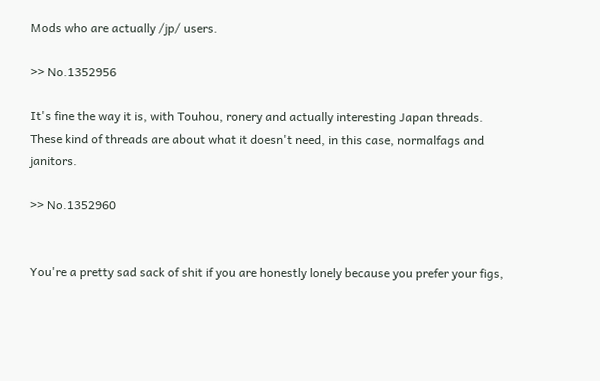Mods who are actually /jp/ users.

>> No.1352956

It's fine the way it is, with Touhou, ronery and actually interesting Japan threads.
These kind of threads are about what it doesn't need, in this case, normalfags and janitors.

>> No.1352960


You're a pretty sad sack of shit if you are honestly lonely because you prefer your figs,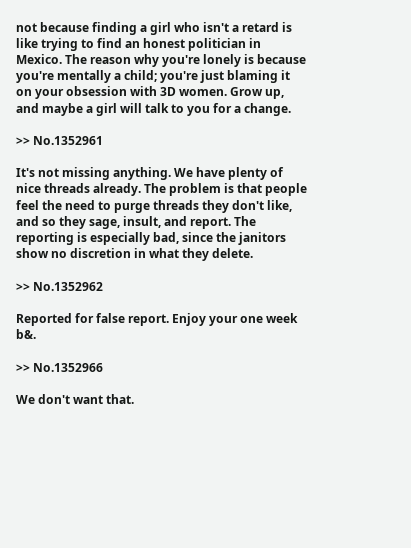not because finding a girl who isn't a retard is like trying to find an honest politician in Mexico. The reason why you're lonely is because you're mentally a child; you're just blaming it on your obsession with 3D women. Grow up, and maybe a girl will talk to you for a change.

>> No.1352961

It's not missing anything. We have plenty of nice threads already. The problem is that people feel the need to purge threads they don't like, and so they sage, insult, and report. The reporting is especially bad, since the janitors show no discretion in what they delete.

>> No.1352962

Reported for false report. Enjoy your one week b&.

>> No.1352966

We don't want that.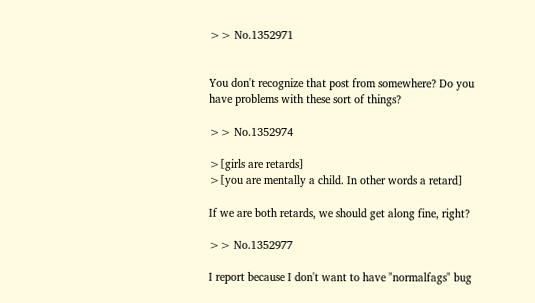>> No.1352971


You don't recognize that post from somewhere? Do you have problems with these sort of things?

>> No.1352974

>[girls are retards]
>[you are mentally a child. In other words a retard]

If we are both retards, we should get along fine, right?

>> No.1352977

I report because I don't want to have "normalfags" bug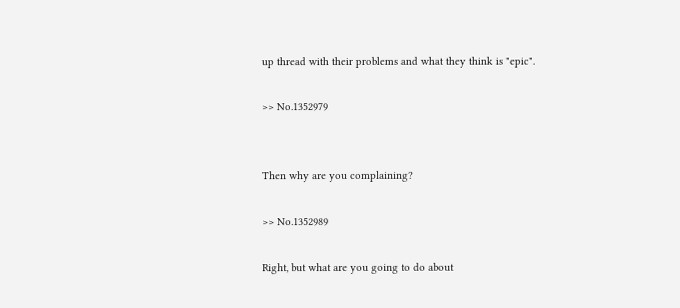up thread with their problems and what they think is "epic".

>> No.1352979


Then why are you complaining?

>> No.1352989

Right, but what are you going to do about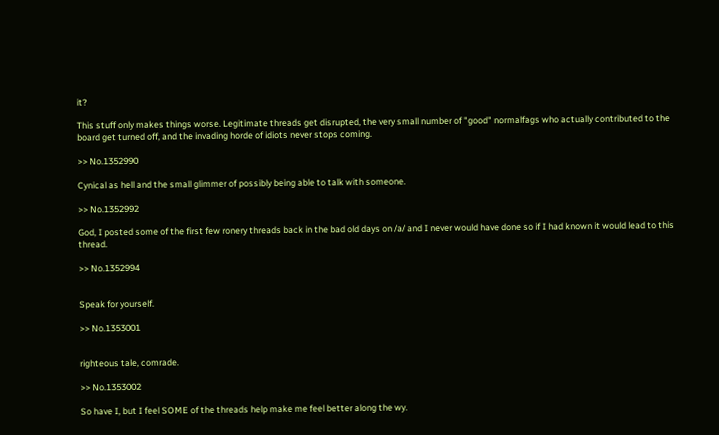it?

This stuff only makes things worse. Legitimate threads get disrupted, the very small number of "good" normalfags who actually contributed to the board get turned off, and the invading horde of idiots never stops coming.

>> No.1352990

Cynical as hell and the small glimmer of possibly being able to talk with someone.

>> No.1352992

God, I posted some of the first few ronery threads back in the bad old days on /a/ and I never would have done so if I had known it would lead to this thread.

>> No.1352994


Speak for yourself.

>> No.1353001


righteous tale, comrade.

>> No.1353002

So have I, but I feel SOME of the threads help make me feel better along the wy.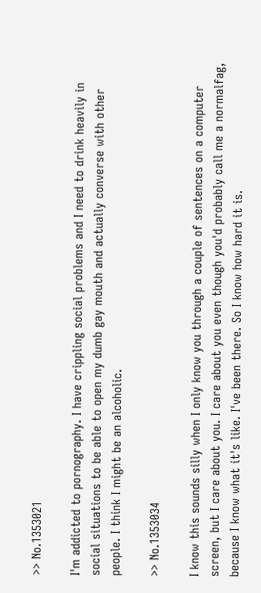>> No.1353021

I'm addicted to pornography. I have crippling social problems and I need to drink heavily in social situations to be able to open my dumb gay mouth and actually converse with other people. I think I might be an alcoholic.

>> No.1353034

I know this sounds silly when I only know you through a couple of sentences on a computer screen, but I care about you. I care about you even though you'd probably call me a normalfag, because I know what it's like. I've been there. So I know how hard it is.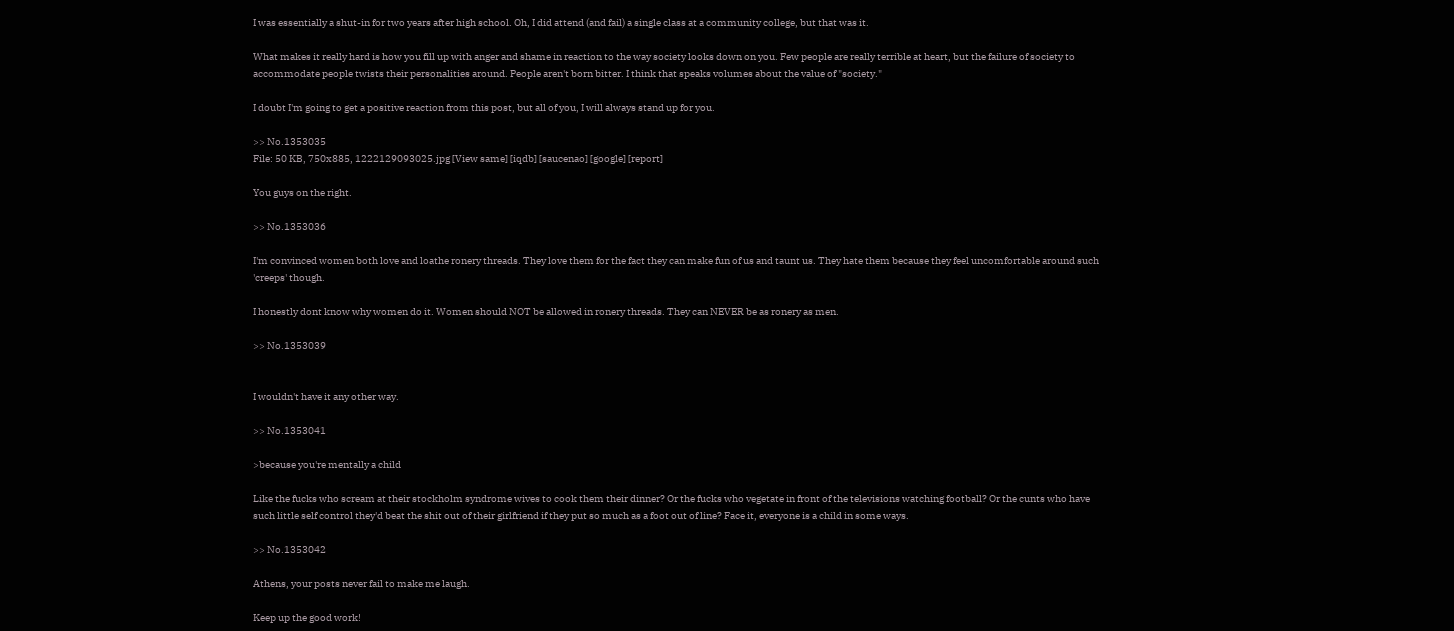I was essentially a shut-in for two years after high school. Oh, I did attend (and fail) a single class at a community college, but that was it.

What makes it really hard is how you fill up with anger and shame in reaction to the way society looks down on you. Few people are really terrible at heart, but the failure of society to accommodate people twists their personalities around. People aren't born bitter. I think that speaks volumes about the value of "society."

I doubt I'm going to get a positive reaction from this post, but all of you, I will always stand up for you.

>> No.1353035
File: 50 KB, 750x885, 1222129093025.jpg [View same] [iqdb] [saucenao] [google] [report]

You guys on the right.

>> No.1353036

I'm convinced women both love and loathe ronery threads. They love them for the fact they can make fun of us and taunt us. They hate them because they feel uncomfortable around such 'creeps' though.

I honestly dont know why women do it. Women should NOT be allowed in ronery threads. They can NEVER be as ronery as men.

>> No.1353039


I wouldn't have it any other way.

>> No.1353041

>because you're mentally a child

Like the fucks who scream at their stockholm syndrome wives to cook them their dinner? Or the fucks who vegetate in front of the televisions watching football? Or the cunts who have such little self control they'd beat the shit out of their girlfriend if they put so much as a foot out of line? Face it, everyone is a child in some ways.

>> No.1353042

Athens, your posts never fail to make me laugh.

Keep up the good work!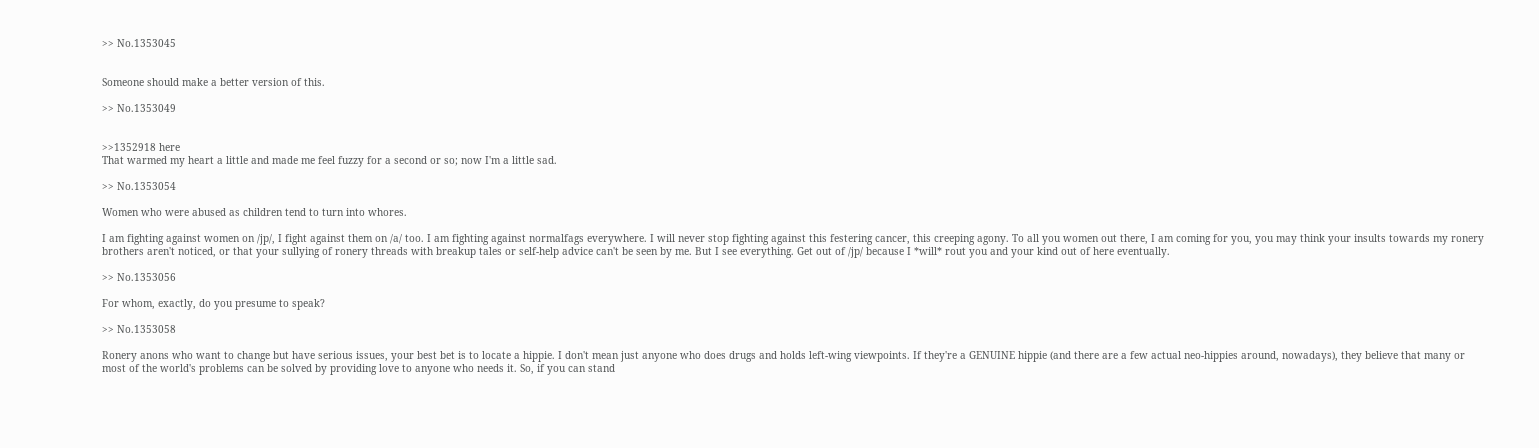>> No.1353045


Someone should make a better version of this.

>> No.1353049


>>1352918 here
That warmed my heart a little and made me feel fuzzy for a second or so; now I'm a little sad.

>> No.1353054

Women who were abused as children tend to turn into whores.

I am fighting against women on /jp/, I fight against them on /a/ too. I am fighting against normalfags everywhere. I will never stop fighting against this festering cancer, this creeping agony. To all you women out there, I am coming for you, you may think your insults towards my ronery brothers aren't noticed, or that your sullying of ronery threads with breakup tales or self-help advice can't be seen by me. But I see everything. Get out of /jp/ because I *will* rout you and your kind out of here eventually.

>> No.1353056

For whom, exactly, do you presume to speak?

>> No.1353058

Ronery anons who want to change but have serious issues, your best bet is to locate a hippie. I don't mean just anyone who does drugs and holds left-wing viewpoints. If they're a GENUINE hippie (and there are a few actual neo-hippies around, nowadays), they believe that many or most of the world's problems can be solved by providing love to anyone who needs it. So, if you can stand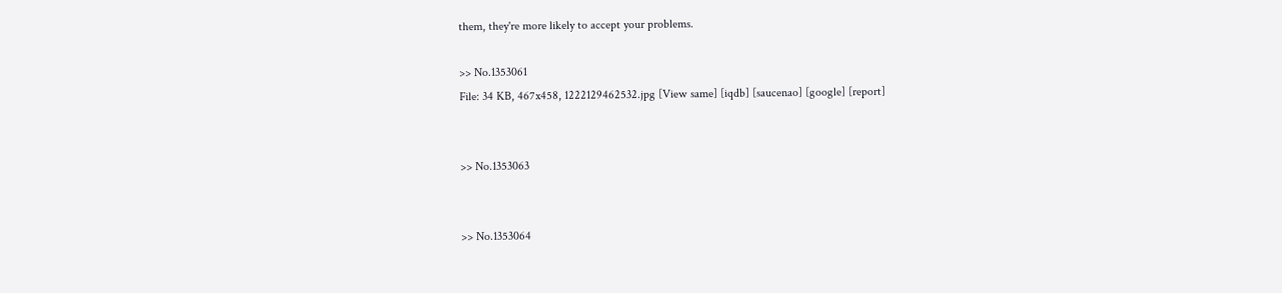them, they're more likely to accept your problems.

>> No.1353061
File: 34 KB, 467x458, 1222129462532.jpg [View same] [iqdb] [saucenao] [google] [report]


>> No.1353063


>> No.1353064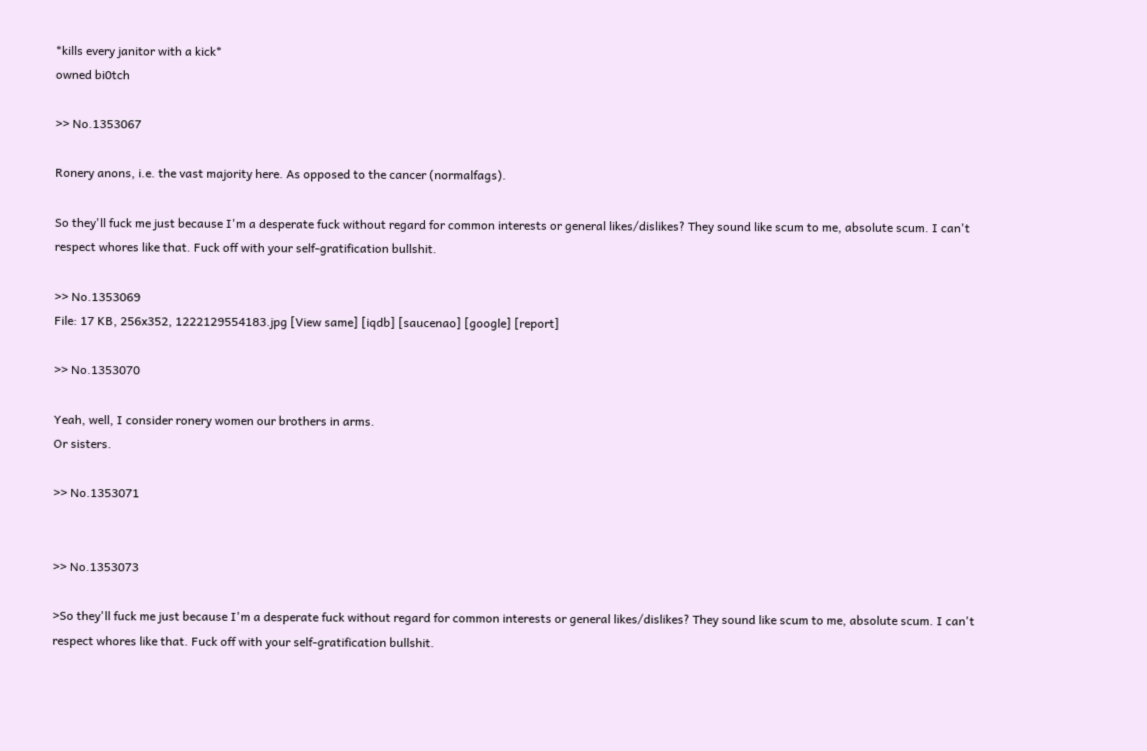*kills every janitor with a kick*
owned bi0tch

>> No.1353067

Ronery anons, i.e. the vast majority here. As opposed to the cancer (normalfags).

So they'll fuck me just because I'm a desperate fuck without regard for common interests or general likes/dislikes? They sound like scum to me, absolute scum. I can't respect whores like that. Fuck off with your self-gratification bullshit.

>> No.1353069
File: 17 KB, 256x352, 1222129554183.jpg [View same] [iqdb] [saucenao] [google] [report]

>> No.1353070

Yeah, well, I consider ronery women our brothers in arms.
Or sisters.

>> No.1353071


>> No.1353073

>So they'll fuck me just because I'm a desperate fuck without regard for common interests or general likes/dislikes? They sound like scum to me, absolute scum. I can't respect whores like that. Fuck off with your self-gratification bullshit.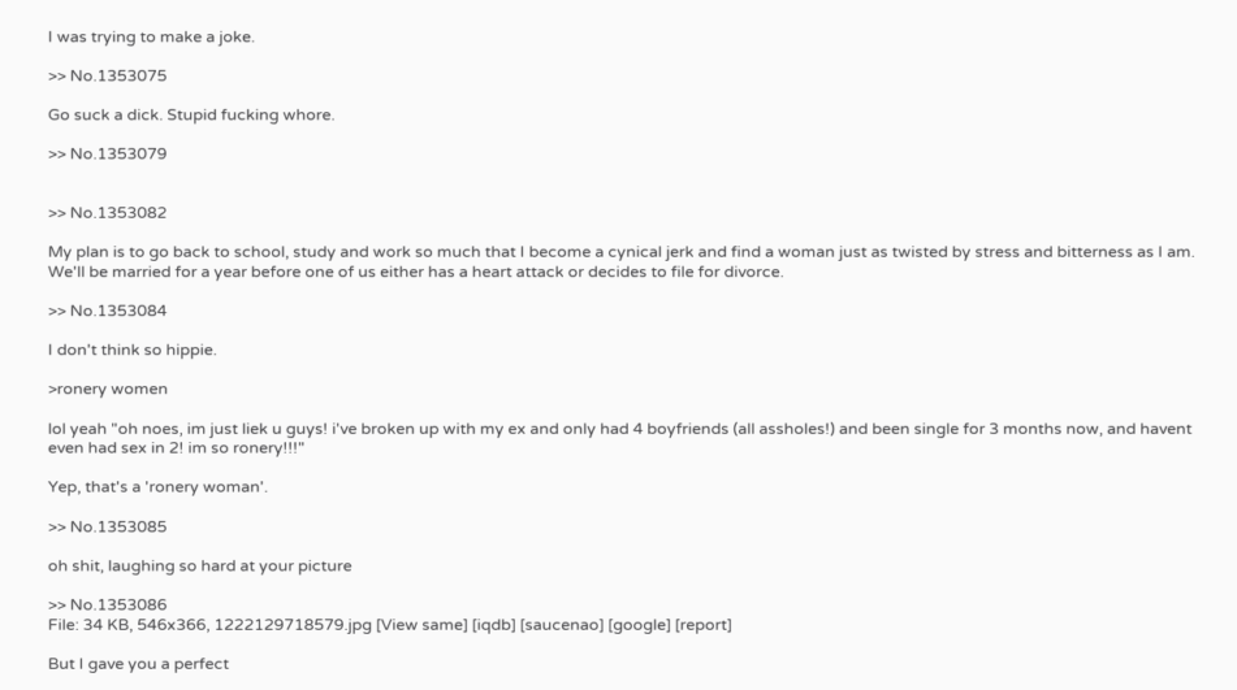I was trying to make a joke.

>> No.1353075

Go suck a dick. Stupid fucking whore.

>> No.1353079


>> No.1353082

My plan is to go back to school, study and work so much that I become a cynical jerk and find a woman just as twisted by stress and bitterness as I am. We'll be married for a year before one of us either has a heart attack or decides to file for divorce.

>> No.1353084

I don't think so hippie.

>ronery women

lol yeah "oh noes, im just liek u guys! i've broken up with my ex and only had 4 boyfriends (all assholes!) and been single for 3 months now, and havent even had sex in 2! im so ronery!!!"

Yep, that's a 'ronery woman'.

>> No.1353085

oh shit, laughing so hard at your picture

>> No.1353086
File: 34 KB, 546x366, 1222129718579.jpg [View same] [iqdb] [saucenao] [google] [report]

But I gave you a perfect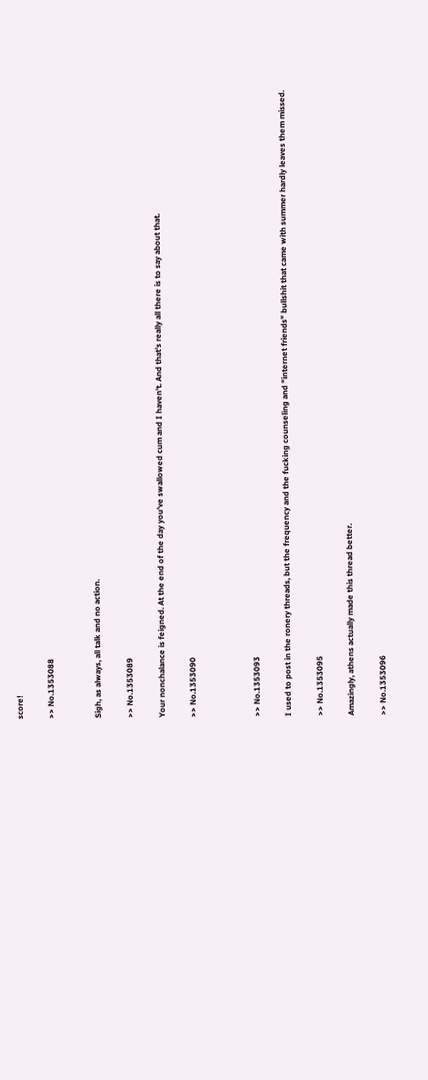score!

>> No.1353088


Sigh, as always, all talk and no action.

>> No.1353089

Your nonchalance is feigned. At the end of the day you've swallowed cum and I haven't. And that's really all there is to say about that.

>> No.1353090



>> No.1353093

I used to post in the ronery threads, but the frequency and the fucking counseling and "internet friends" bullshit that came with summer hardly leaves them missed.

>> No.1353095

Amazingly, athens actually made this thread better.

>> No.1353096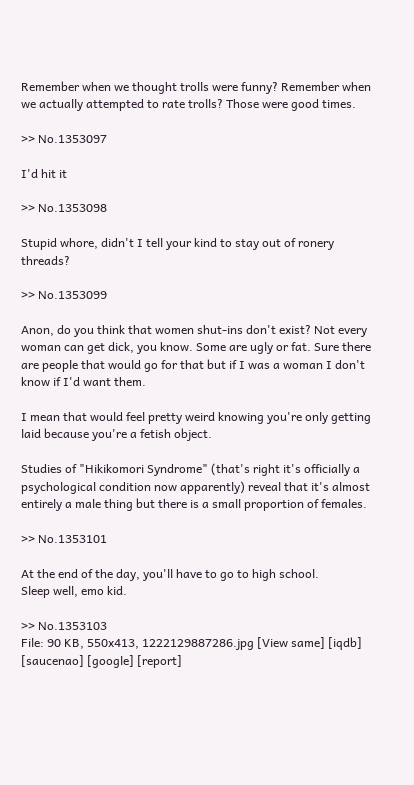Remember when we thought trolls were funny? Remember when we actually attempted to rate trolls? Those were good times.

>> No.1353097

I'd hit it

>> No.1353098

Stupid whore, didn't I tell your kind to stay out of ronery threads?

>> No.1353099

Anon, do you think that women shut-ins don't exist? Not every woman can get dick, you know. Some are ugly or fat. Sure there are people that would go for that but if I was a woman I don't know if I'd want them.

I mean that would feel pretty weird knowing you're only getting laid because you're a fetish object.

Studies of "Hikikomori Syndrome" (that's right it's officially a psychological condition now apparently) reveal that it's almost entirely a male thing but there is a small proportion of females.

>> No.1353101

At the end of the day, you'll have to go to high school.
Sleep well, emo kid.

>> No.1353103
File: 90 KB, 550x413, 1222129887286.jpg [View same] [iqdb] [saucenao] [google] [report]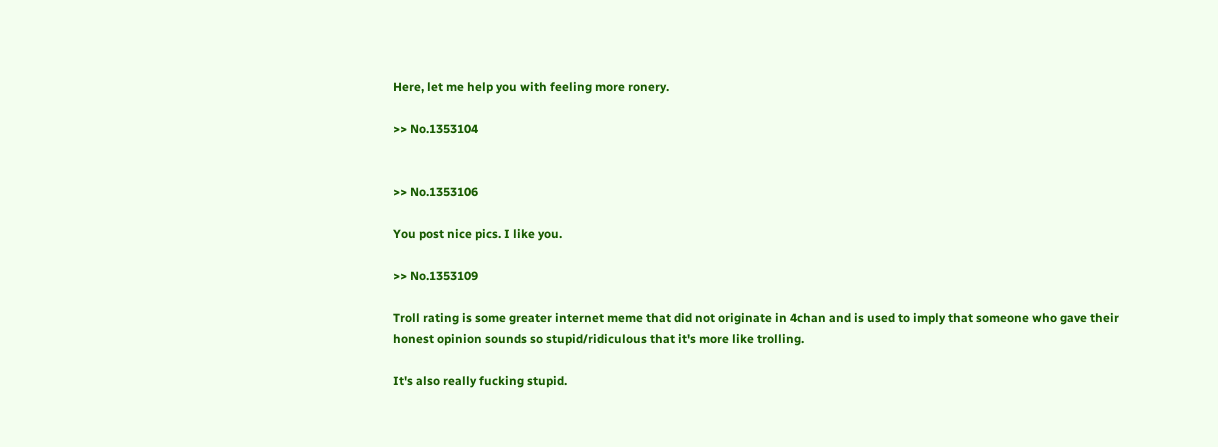Here, let me help you with feeling more ronery.

>> No.1353104


>> No.1353106

You post nice pics. I like you.

>> No.1353109

Troll rating is some greater internet meme that did not originate in 4chan and is used to imply that someone who gave their honest opinion sounds so stupid/ridiculous that it's more like trolling.

It's also really fucking stupid.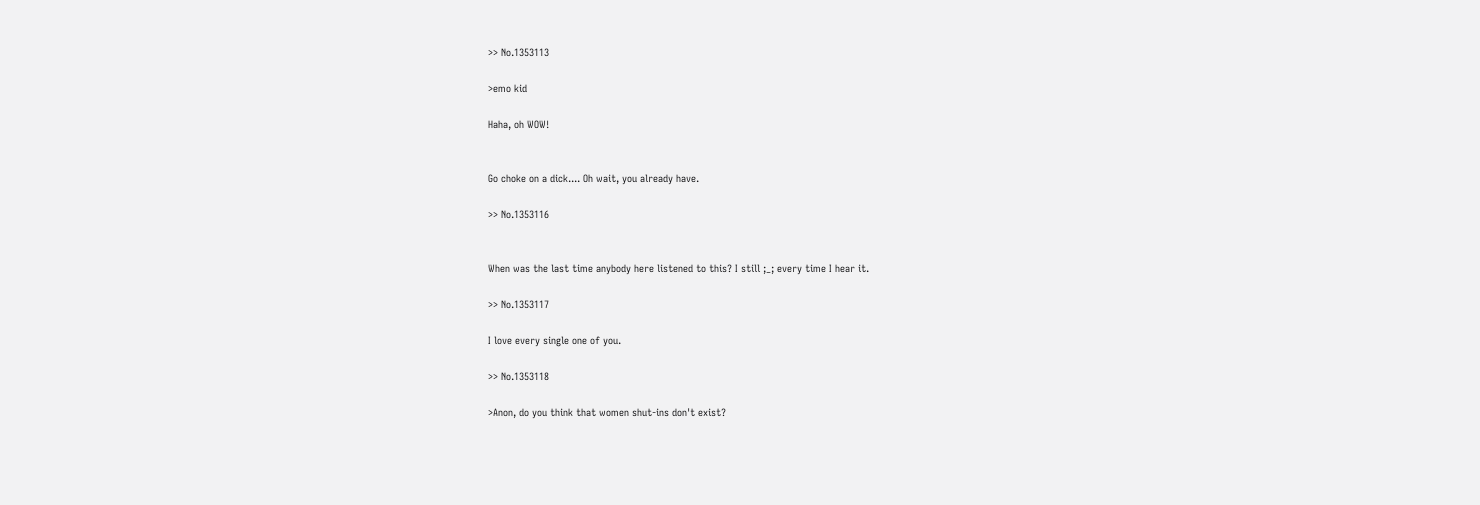>> No.1353113

>emo kid

Haha, oh WOW!


Go choke on a dick.... Oh wait, you already have.

>> No.1353116


When was the last time anybody here listened to this? I still ;_; every time I hear it.

>> No.1353117

I love every single one of you.

>> No.1353118

>Anon, do you think that women shut-ins don't exist?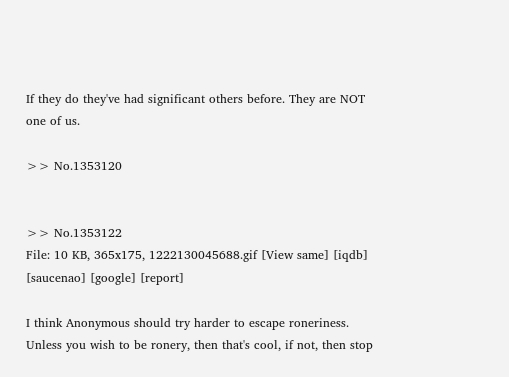If they do they've had significant others before. They are NOT one of us.

>> No.1353120


>> No.1353122
File: 10 KB, 365x175, 1222130045688.gif [View same] [iqdb] [saucenao] [google] [report]

I think Anonymous should try harder to escape roneriness. Unless you wish to be ronery, then that's cool, if not, then stop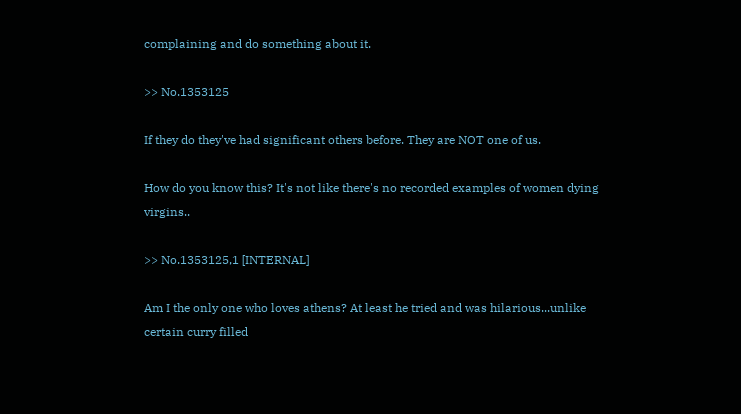complaining and do something about it.

>> No.1353125

If they do they've had significant others before. They are NOT one of us.

How do you know this? It's not like there's no recorded examples of women dying virgins..

>> No.1353125,1 [INTERNAL]

Am I the only one who loves athens? At least he tried and was hilarious...unlike certain curry filled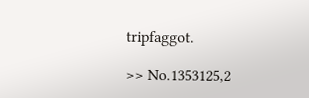tripfaggot.

>> No.1353125,2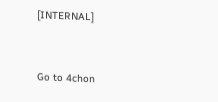[INTERNAL]


Go to 4chon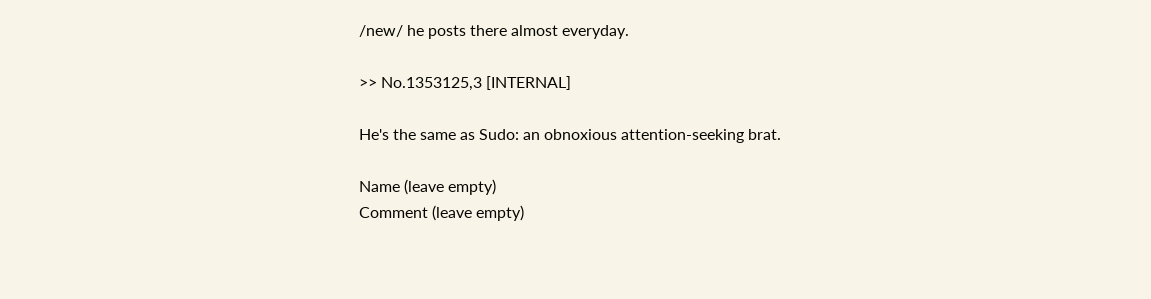/new/ he posts there almost everyday.

>> No.1353125,3 [INTERNAL]

He's the same as Sudo: an obnoxious attention-seeking brat.

Name (leave empty)
Comment (leave empty)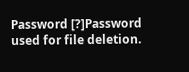Password [?]Password used for file deletion.